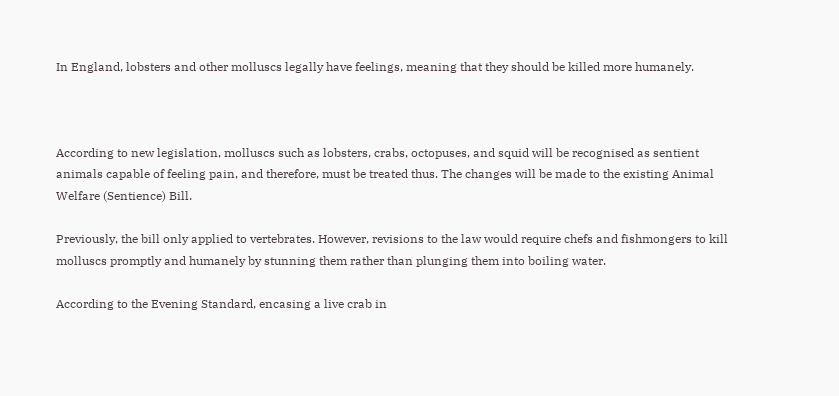In England, lobsters and other molluscs legally have feelings, meaning that they should be killed more humanely.



According to new legislation, molluscs such as lobsters, crabs, octopuses, and squid will be recognised as sentient animals capable of feeling pain, and therefore, must be treated thus. The changes will be made to the existing Animal Welfare (Sentience) Bill.

Previously, the bill only applied to vertebrates. However, revisions to the law would require chefs and fishmongers to kill molluscs promptly and humanely by stunning them rather than plunging them into boiling water.

According to the Evening Standard, encasing a live crab in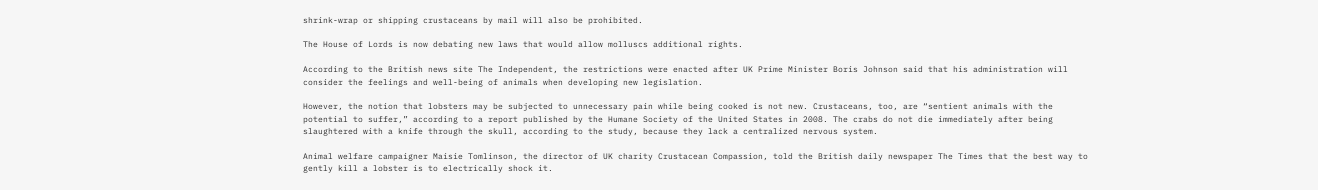shrink-wrap or shipping crustaceans by mail will also be prohibited.

The House of Lords is now debating new laws that would allow molluscs additional rights.

According to the British news site The Independent, the restrictions were enacted after UK Prime Minister Boris Johnson said that his administration will consider the feelings and well-being of animals when developing new legislation.

However, the notion that lobsters may be subjected to unnecessary pain while being cooked is not new. Crustaceans, too, are “sentient animals with the potential to suffer,” according to a report published by the Humane Society of the United States in 2008. The crabs do not die immediately after being slaughtered with a knife through the skull, according to the study, because they lack a centralized nervous system.

Animal welfare campaigner Maisie Tomlinson, the director of UK charity Crustacean Compassion, told the British daily newspaper The Times that the best way to gently kill a lobster is to electrically shock it.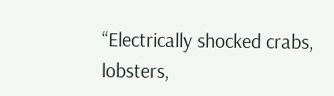“Electrically shocked crabs, lobsters,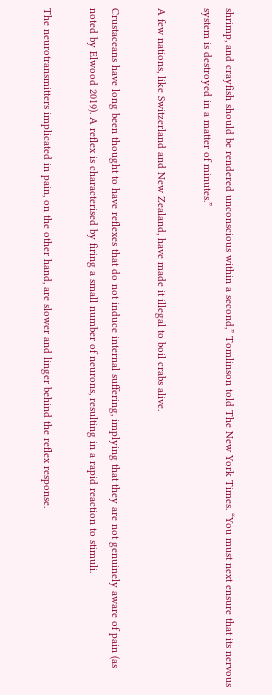shrimp, and crayfish should be rendered unconscious within a second,” Tomlinson told The New York Times. “You must next ensure that its nervous system is destroyed in a matter of minutes.”

A few nations, like Switzerland and New Zealand, have made it illegal to boil crabs alive.

Crustaceans have long been thought to have reflexes that do not induce internal suffering, implying that they are not genuinely aware of pain (as noted by Elwood 2019). A reflex is characterised by firing a small number of neurons, resulting in a rapid reaction to stimuli.

The neurotransmitters implicated in pain, on the other hand, are slower and linger behind the reflex response.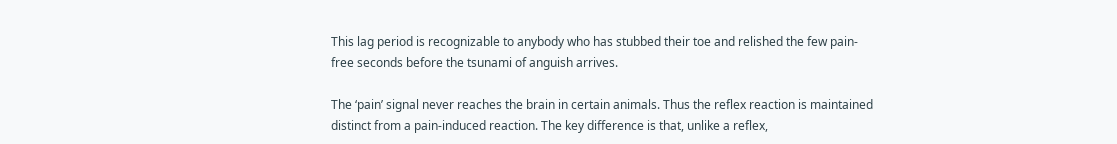This lag period is recognizable to anybody who has stubbed their toe and relished the few pain-free seconds before the tsunami of anguish arrives.

The ‘pain’ signal never reaches the brain in certain animals. Thus the reflex reaction is maintained distinct from a pain-induced reaction. The key difference is that, unlike a reflex,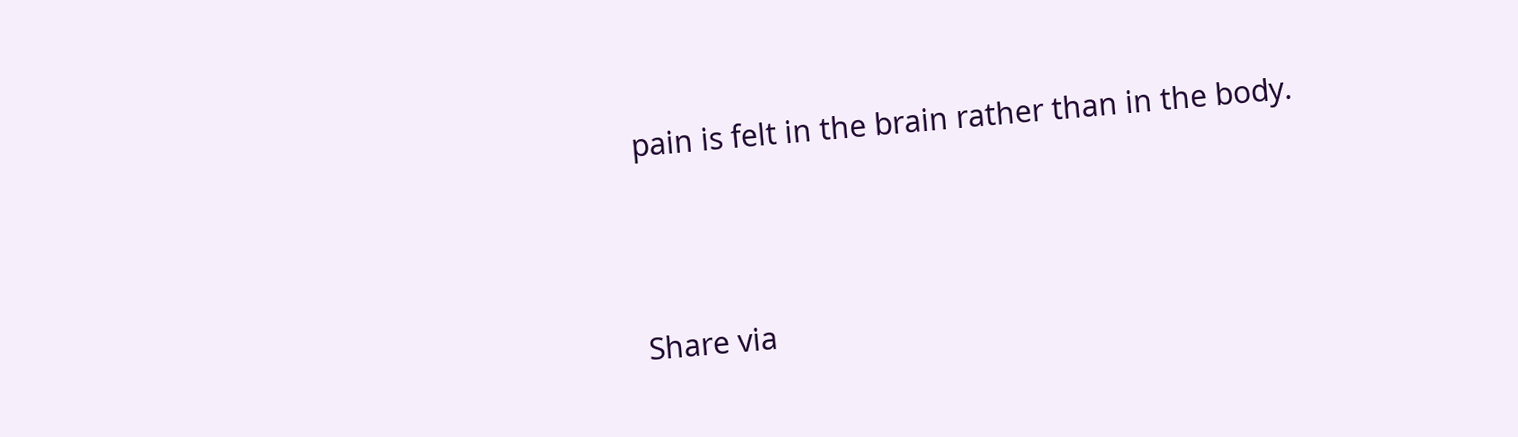pain is felt in the brain rather than in the body.





Share via